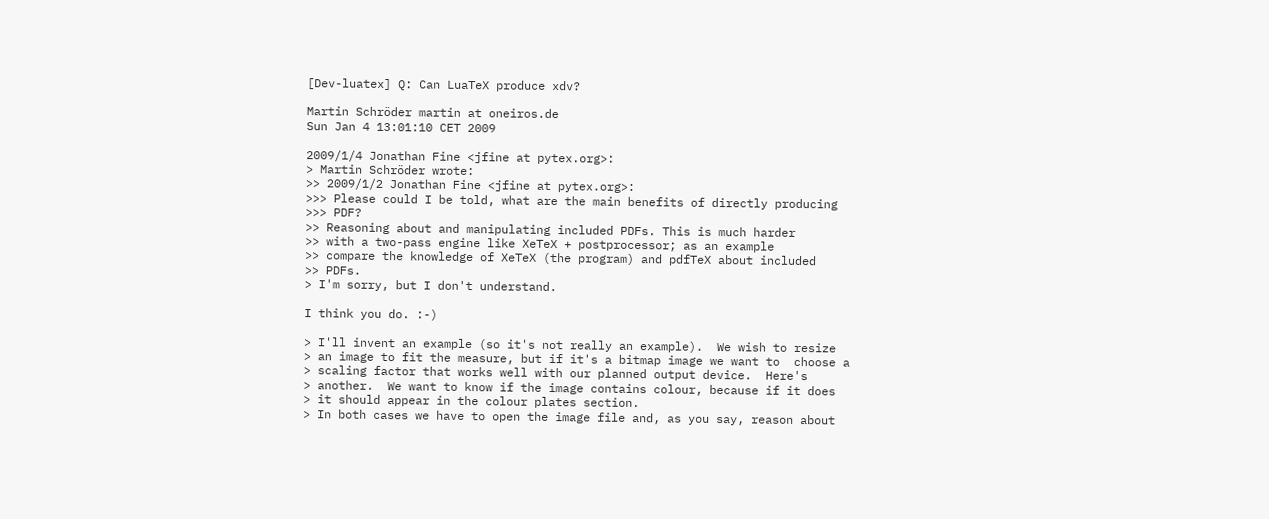[Dev-luatex] Q: Can LuaTeX produce xdv?

Martin Schröder martin at oneiros.de
Sun Jan 4 13:01:10 CET 2009

2009/1/4 Jonathan Fine <jfine at pytex.org>:
> Martin Schröder wrote:
>> 2009/1/2 Jonathan Fine <jfine at pytex.org>:
>>> Please could I be told, what are the main benefits of directly producing
>>> PDF?
>> Reasoning about and manipulating included PDFs. This is much harder
>> with a two-pass engine like XeTeX + postprocessor; as an example
>> compare the knowledge of XeTeX (the program) and pdfTeX about included
>> PDFs.
> I'm sorry, but I don't understand.

I think you do. :-)

> I'll invent an example (so it's not really an example).  We wish to resize
> an image to fit the measure, but if it's a bitmap image we want to  choose a
> scaling factor that works well with our planned output device.  Here's
> another.  We want to know if the image contains colour, because if it does
> it should appear in the colour plates section.
> In both cases we have to open the image file and, as you say, reason about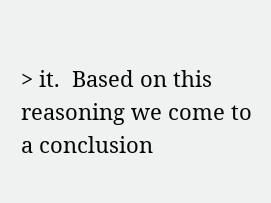> it.  Based on this reasoning we come to a conclusion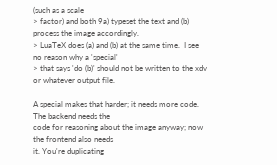(such as a scale
> factor) and both 9a) typeset the text and (b) process the image accordingly.
> LuaTeX does (a) and (b) at the same time.  I see no reason why a 'special'
> that says 'do (b)' should not be written to the xdv or whatever output file.

A special makes that harder; it needs more code. The backend needs the
code for reasoning about the image anyway; now the frontend also needs
it. You're duplicating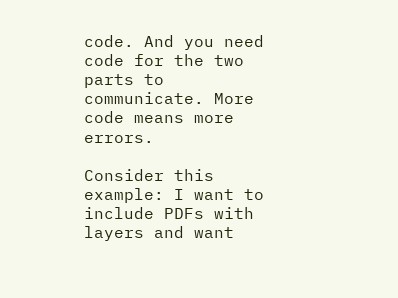code. And you need code for the two parts to
communicate. More code means more errors.

Consider this example: I want to include PDFs with layers and want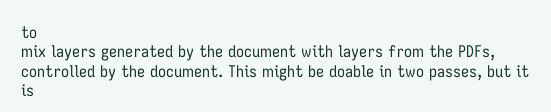to
mix layers generated by the document with layers from the PDFs,
controlled by the document. This might be doable in two passes, but it
is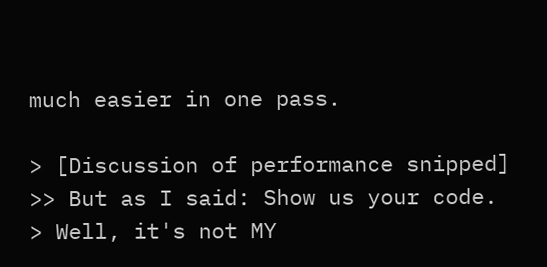much easier in one pass.

> [Discussion of performance snipped]
>> But as I said: Show us your code.
> Well, it's not MY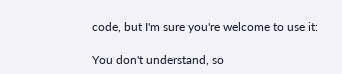code, but I'm sure you're welcome to use it:

You don't understand, so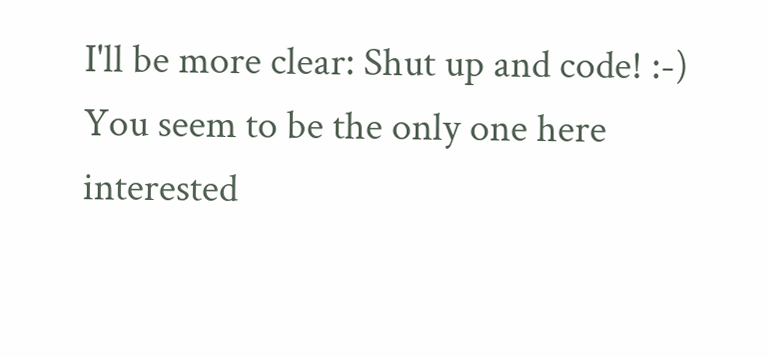I'll be more clear: Shut up and code! :-)
You seem to be the only one here interested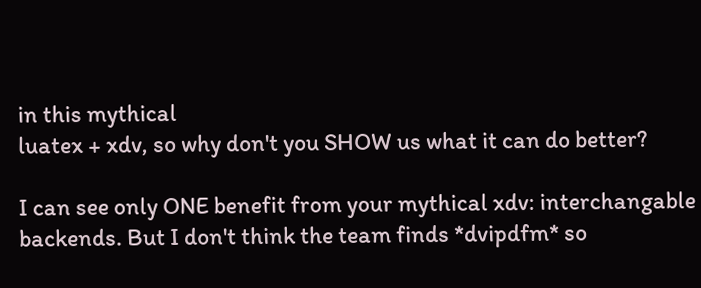in this mythical
luatex + xdv, so why don't you SHOW us what it can do better?

I can see only ONE benefit from your mythical xdv: interchangable
backends. But I don't think the team finds *dvipdfm* so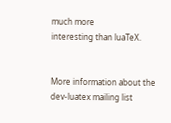much more
interesting than luaTeX.


More information about the dev-luatex mailing list